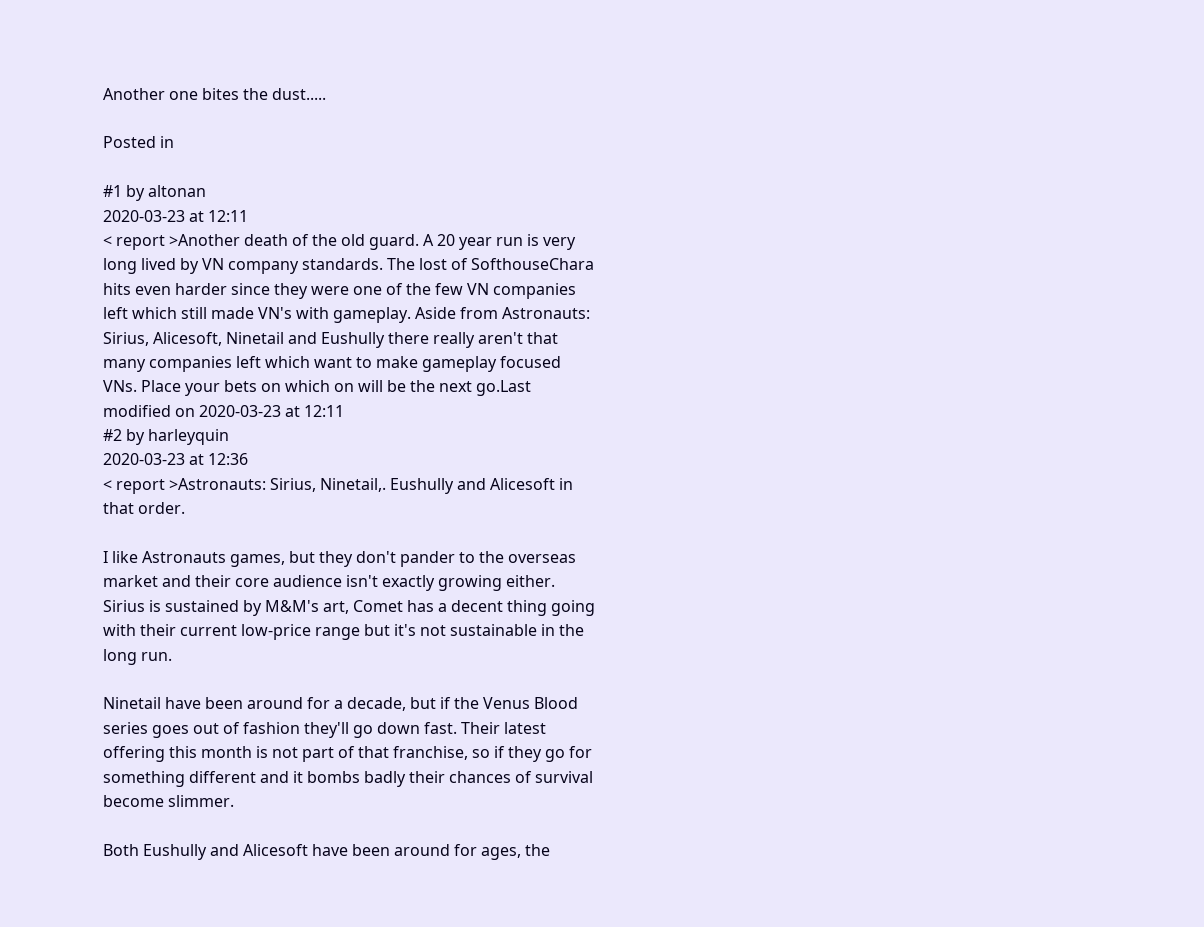Another one bites the dust.....

Posted in

#1 by altonan
2020-03-23 at 12:11
< report >Another death of the old guard. A 20 year run is very long lived by VN company standards. The lost of SofthouseChara hits even harder since they were one of the few VN companies left which still made VN's with gameplay. Aside from Astronauts: Sirius, Alicesoft, Ninetail and Eushully there really aren't that many companies left which want to make gameplay focused VNs. Place your bets on which on will be the next go.Last modified on 2020-03-23 at 12:11
#2 by harleyquin
2020-03-23 at 12:36
< report >Astronauts: Sirius, Ninetail,. Eushully and Alicesoft in that order.

I like Astronauts games, but they don't pander to the overseas market and their core audience isn't exactly growing either. Sirius is sustained by M&M's art, Comet has a decent thing going with their current low-price range but it's not sustainable in the long run.

Ninetail have been around for a decade, but if the Venus Blood series goes out of fashion they'll go down fast. Their latest offering this month is not part of that franchise, so if they go for something different and it bombs badly their chances of survival become slimmer.

Both Eushully and Alicesoft have been around for ages, the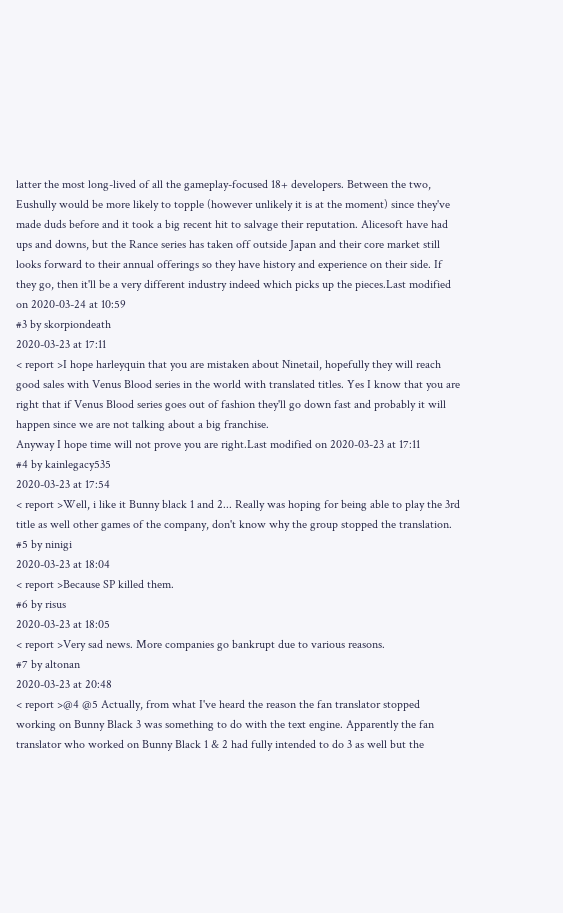latter the most long-lived of all the gameplay-focused 18+ developers. Between the two, Eushully would be more likely to topple (however unlikely it is at the moment) since they've made duds before and it took a big recent hit to salvage their reputation. Alicesoft have had ups and downs, but the Rance series has taken off outside Japan and their core market still looks forward to their annual offerings so they have history and experience on their side. If they go, then it'll be a very different industry indeed which picks up the pieces.Last modified on 2020-03-24 at 10:59
#3 by skorpiondeath
2020-03-23 at 17:11
< report >I hope harleyquin that you are mistaken about Ninetail, hopefully they will reach good sales with Venus Blood series in the world with translated titles. Yes I know that you are right that if Venus Blood series goes out of fashion they'll go down fast and probably it will happen since we are not talking about a big franchise.
Anyway I hope time will not prove you are right.Last modified on 2020-03-23 at 17:11
#4 by kainlegacy535
2020-03-23 at 17:54
< report >Well, i like it Bunny black 1 and 2... Really was hoping for being able to play the 3rd title as well other games of the company, don't know why the group stopped the translation.
#5 by ninigi
2020-03-23 at 18:04
< report >Because SP killed them.
#6 by risus
2020-03-23 at 18:05
< report >Very sad news. More companies go bankrupt due to various reasons.
#7 by altonan
2020-03-23 at 20:48
< report >@4 @5 Actually, from what I've heard the reason the fan translator stopped working on Bunny Black 3 was something to do with the text engine. Apparently the fan translator who worked on Bunny Black 1 & 2 had fully intended to do 3 as well but the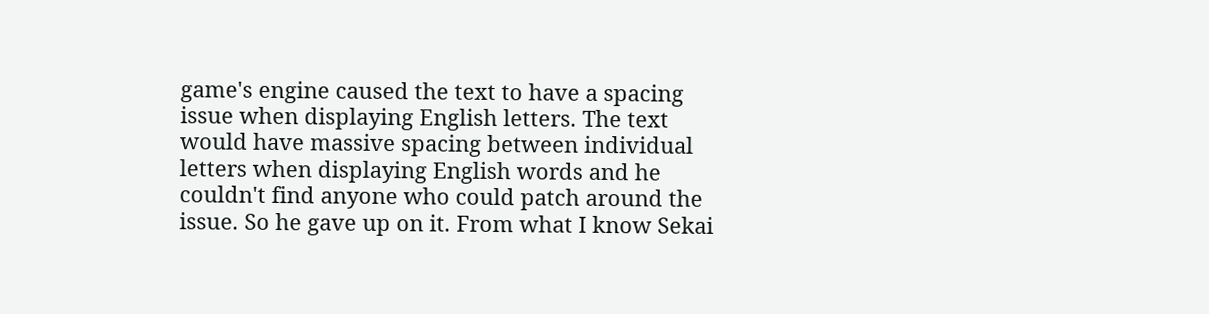game's engine caused the text to have a spacing issue when displaying English letters. The text would have massive spacing between individual letters when displaying English words and he couldn't find anyone who could patch around the issue. So he gave up on it. From what I know Sekai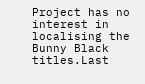Project has no interest in localising the Bunny Black titles.Last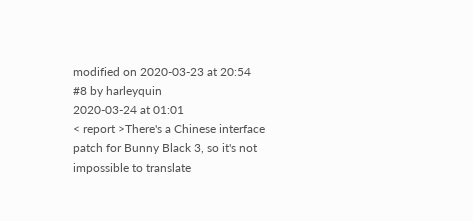modified on 2020-03-23 at 20:54
#8 by harleyquin
2020-03-24 at 01:01
< report >There's a Chinese interface patch for Bunny Black 3, so it's not impossible to translate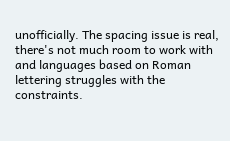unofficially. The spacing issue is real, there's not much room to work with and languages based on Roman lettering struggles with the constraints.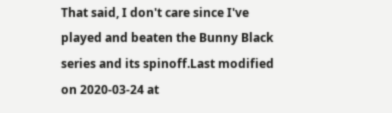That said, I don't care since I've played and beaten the Bunny Black series and its spinoff.Last modified on 2020-03-24 at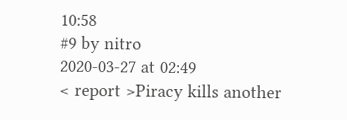10:58
#9 by nitro
2020-03-27 at 02:49
< report >Piracy kills another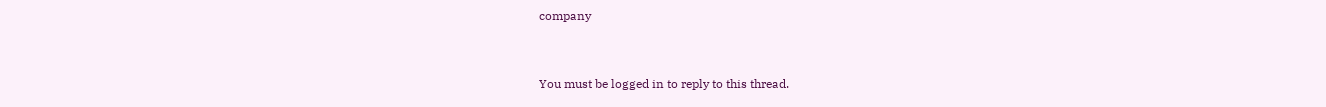company


You must be logged in to reply to this thread.